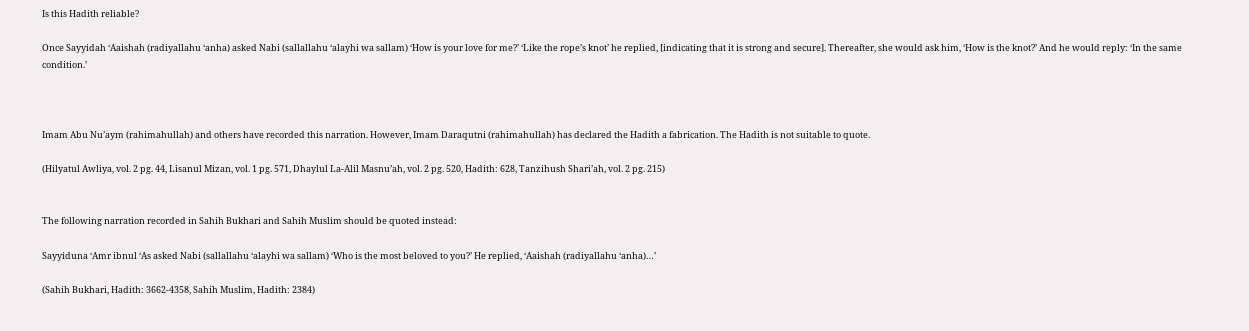Is this Hadith reliable?

Once Sayyidah ‘Aaishah (radiyallahu ‘anha) asked Nabi (sallallahu ‘alayhi wa sallam) ‘How is your love for me?’ ‘Like the rope’s knot’ he replied, [indicating that it is strong and secure]. Thereafter, she would ask him, ‘How is the knot?’ And he would reply: ‘In the same condition.’



Imam Abu Nu’aym (rahimahullah) and others have recorded this narration. However, Imam Daraqutni (rahimahullah) has declared the Hadith a fabrication. The Hadith is not suitable to quote.

(Hilyatul Awliya, vol. 2 pg. 44, Lisanul Mizan, vol. 1 pg. 571, Dhaylul La-Alil Masnu’ah, vol. 2 pg. 520, Hadith: 628, Tanzihush Shari’ah, vol. 2 pg. 215)


The following narration recorded in Sahih Bukhari and Sahih Muslim should be quoted instead:

Sayyiduna ‘Amr ibnul ‘As asked Nabi (sallallahu ‘alayhi wa sallam) ‘Who is the most beloved to you?’ He replied, ‘Aaishah (radiyallahu ‘anha)…’

(Sahih Bukhari, Hadith: 3662-4358, Sahih Muslim, Hadith: 2384)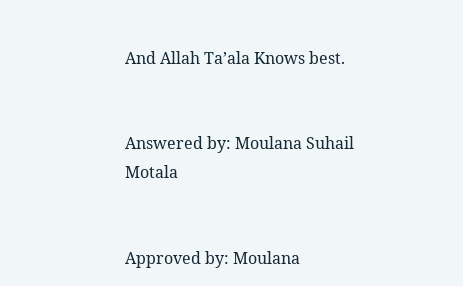And Allah Ta’ala Knows best.


Answered by: Moulana Suhail Motala


Approved by: Moulana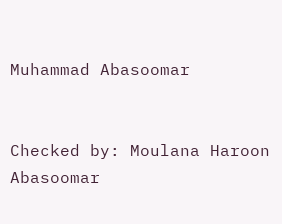Muhammad Abasoomar


Checked by: Moulana Haroon Abasoomar